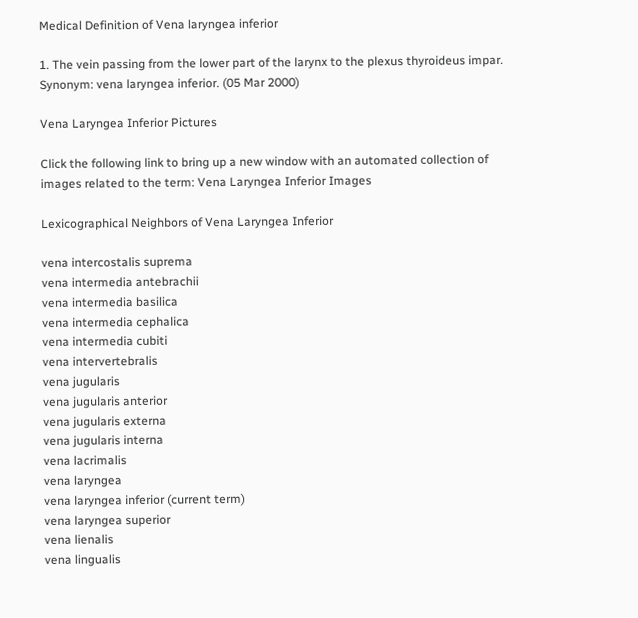Medical Definition of Vena laryngea inferior

1. The vein passing from the lower part of the larynx to the plexus thyroideus impar. Synonym: vena laryngea inferior. (05 Mar 2000)

Vena Laryngea Inferior Pictures

Click the following link to bring up a new window with an automated collection of images related to the term: Vena Laryngea Inferior Images

Lexicographical Neighbors of Vena Laryngea Inferior

vena intercostalis suprema
vena intermedia antebrachii
vena intermedia basilica
vena intermedia cephalica
vena intermedia cubiti
vena intervertebralis
vena jugularis
vena jugularis anterior
vena jugularis externa
vena jugularis interna
vena lacrimalis
vena laryngea
vena laryngea inferior (current term)
vena laryngea superior
vena lienalis
vena lingualis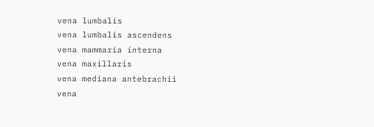vena lumbalis
vena lumbalis ascendens
vena mammaria interna
vena maxillaris
vena mediana antebrachii
vena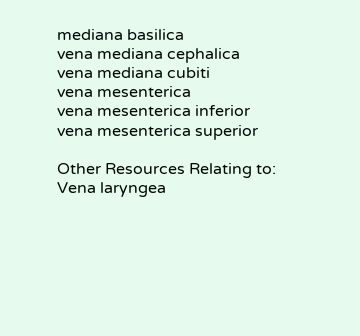mediana basilica
vena mediana cephalica
vena mediana cubiti
vena mesenterica
vena mesenterica inferior
vena mesenterica superior

Other Resources Relating to: Vena laryngea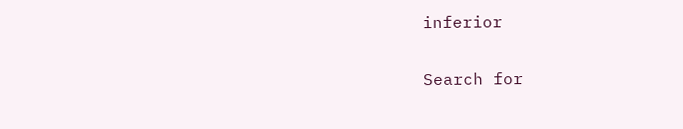inferior

Search for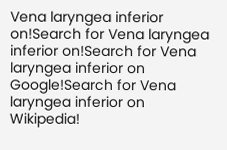Vena laryngea inferior on!Search for Vena laryngea inferior on!Search for Vena laryngea inferior on Google!Search for Vena laryngea inferior on Wikipedia!